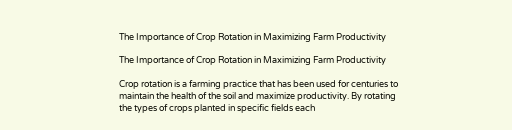The Importance of Crop Rotation in Maximizing Farm Productivity

The Importance of Crop Rotation in Maximizing Farm Productivity

Crop rotation is a farming practice that has been used for centuries to maintain the health of the soil and maximize productivity. By rotating the types of crops planted in specific fields each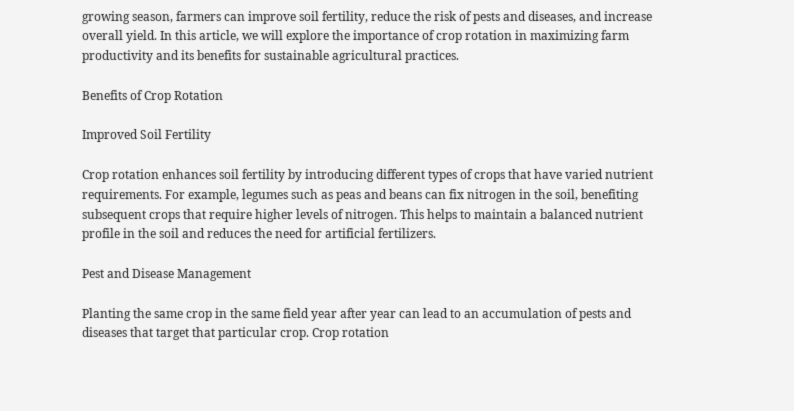growing season, farmers can improve soil fertility, reduce the risk of pests and diseases, and increase overall yield. In this article, we will explore the importance of crop rotation in maximizing farm productivity and its benefits for sustainable agricultural practices.

Benefits of Crop Rotation

Improved Soil Fertility

Crop rotation enhances soil fertility by introducing different types of crops that have varied nutrient requirements. For example, legumes such as peas and beans can fix nitrogen in the soil, benefiting subsequent crops that require higher levels of nitrogen. This helps to maintain a balanced nutrient profile in the soil and reduces the need for artificial fertilizers.

Pest and Disease Management

Planting the same crop in the same field year after year can lead to an accumulation of pests and diseases that target that particular crop. Crop rotation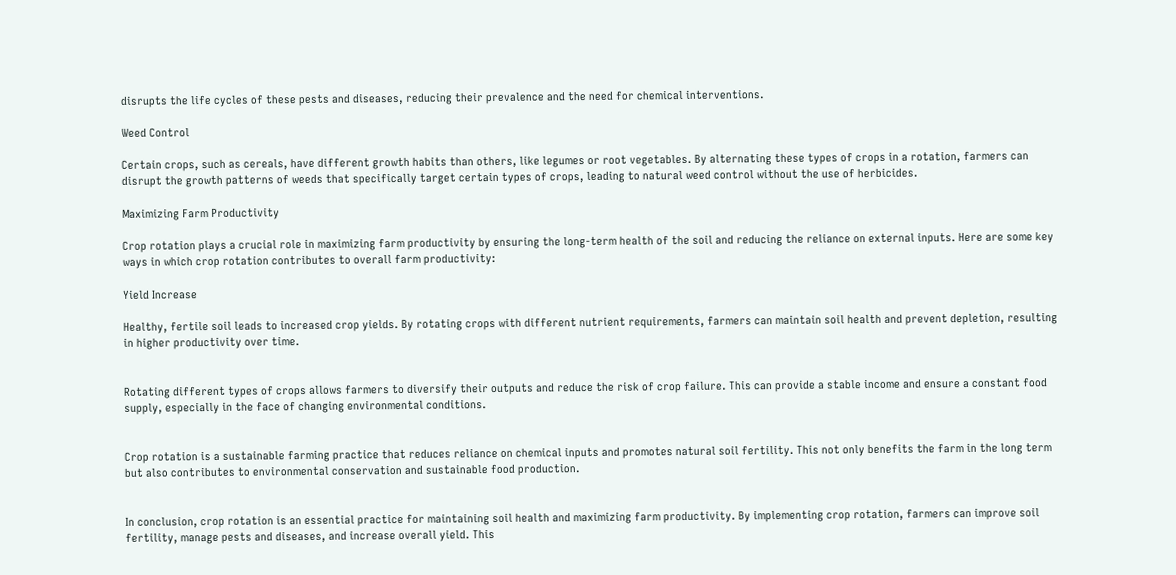disrupts the life cycles of these pests and diseases, reducing their prevalence and the need for chemical interventions.

Weed Control

Certain crops, such as cereals, have different growth habits than others, like legumes or root vegetables. By alternating these types of crops in a rotation, farmers can disrupt the growth patterns of weeds that specifically target certain types of crops, leading to natural weed control without the use of herbicides.

Maximizing Farm Productivity

Crop rotation plays a crucial role in maximizing farm productivity by ensuring the long-term health of the soil and reducing the reliance on external inputs. Here are some key ways in which crop rotation contributes to overall farm productivity:

Yield Increase

Healthy, fertile soil leads to increased crop yields. By rotating crops with different nutrient requirements, farmers can maintain soil health and prevent depletion, resulting in higher productivity over time.


Rotating different types of crops allows farmers to diversify their outputs and reduce the risk of crop failure. This can provide a stable income and ensure a constant food supply, especially in the face of changing environmental conditions.


Crop rotation is a sustainable farming practice that reduces reliance on chemical inputs and promotes natural soil fertility. This not only benefits the farm in the long term but also contributes to environmental conservation and sustainable food production.


In conclusion, crop rotation is an essential practice for maintaining soil health and maximizing farm productivity. By implementing crop rotation, farmers can improve soil fertility, manage pests and diseases, and increase overall yield. This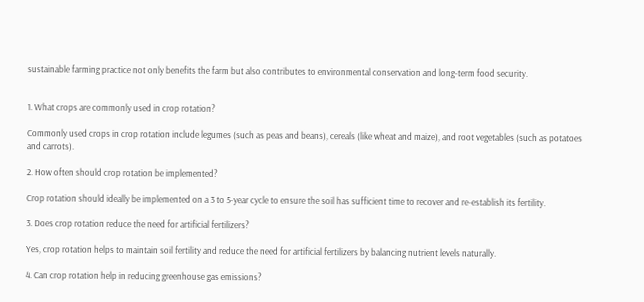sustainable farming practice not only benefits the farm but also contributes to environmental conservation and long-term food security.


1. What crops are commonly used in crop rotation?

Commonly used crops in crop rotation include legumes (such as peas and beans), cereals (like wheat and maize), and root vegetables (such as potatoes and carrots).

2. How often should crop rotation be implemented?

Crop rotation should ideally be implemented on a 3 to 5-year cycle to ensure the soil has sufficient time to recover and re-establish its fertility.

3. Does crop rotation reduce the need for artificial fertilizers?

Yes, crop rotation helps to maintain soil fertility and reduce the need for artificial fertilizers by balancing nutrient levels naturally.

4. Can crop rotation help in reducing greenhouse gas emissions?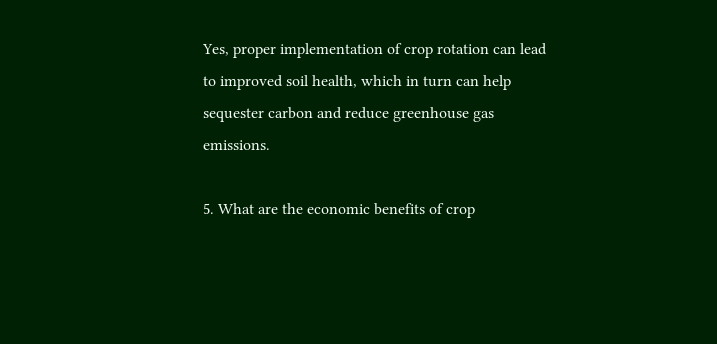Yes, proper implementation of crop rotation can lead to improved soil health, which in turn can help sequester carbon and reduce greenhouse gas emissions.

5. What are the economic benefits of crop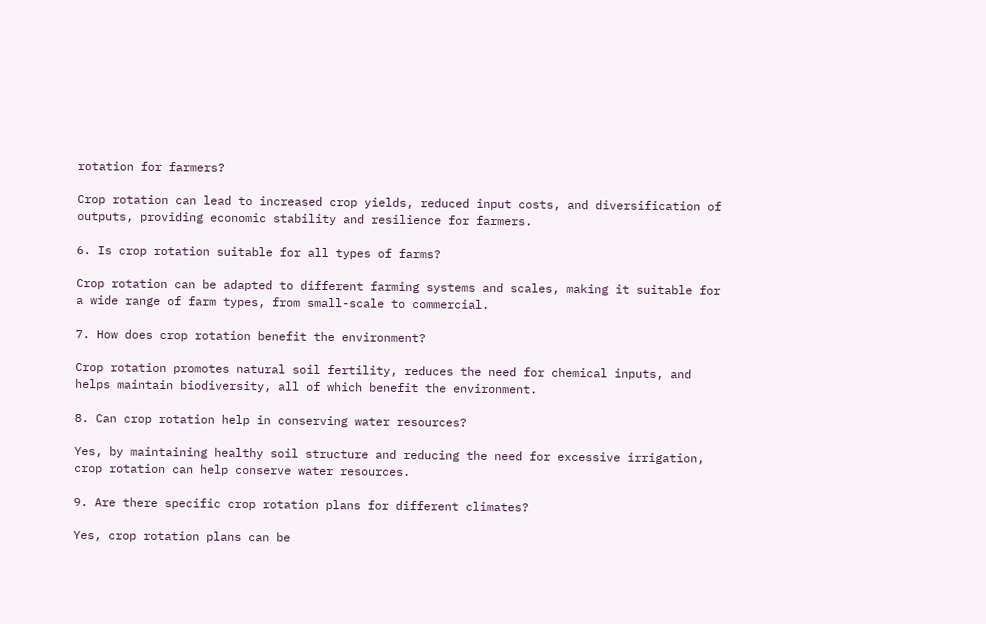rotation for farmers?

Crop rotation can lead to increased crop yields, reduced input costs, and diversification of outputs, providing economic stability and resilience for farmers.

6. Is crop rotation suitable for all types of farms?

Crop rotation can be adapted to different farming systems and scales, making it suitable for a wide range of farm types, from small-scale to commercial.

7. How does crop rotation benefit the environment?

Crop rotation promotes natural soil fertility, reduces the need for chemical inputs, and helps maintain biodiversity, all of which benefit the environment.

8. Can crop rotation help in conserving water resources?

Yes, by maintaining healthy soil structure and reducing the need for excessive irrigation, crop rotation can help conserve water resources.

9. Are there specific crop rotation plans for different climates?

Yes, crop rotation plans can be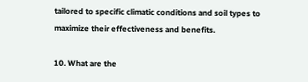tailored to specific climatic conditions and soil types to maximize their effectiveness and benefits.

10. What are the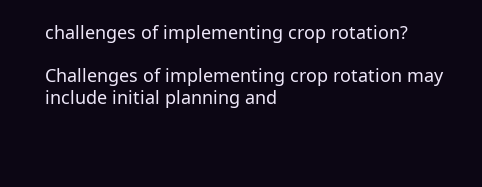challenges of implementing crop rotation?

Challenges of implementing crop rotation may include initial planning and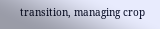transition, managing crop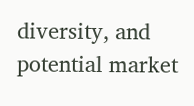diversity, and potential market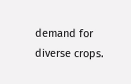demand for diverse crops.